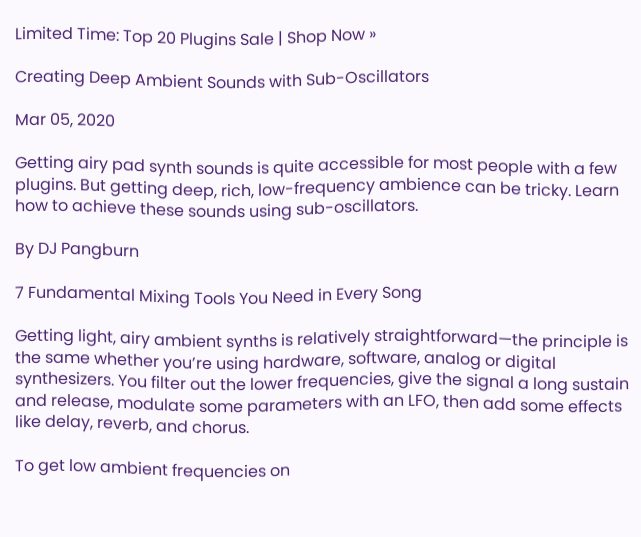Limited Time: Top 20 Plugins Sale | Shop Now »

Creating Deep Ambient Sounds with Sub-Oscillators

Mar 05, 2020

Getting airy pad synth sounds is quite accessible for most people with a few plugins. But getting deep, rich, low-frequency ambience can be tricky. Learn how to achieve these sounds using sub-oscillators.

By DJ Pangburn

7 Fundamental Mixing Tools You Need in Every Song

Getting light, airy ambient synths is relatively straightforward—the principle is the same whether you’re using hardware, software, analog or digital synthesizers. You filter out the lower frequencies, give the signal a long sustain and release, modulate some parameters with an LFO, then add some effects like delay, reverb, and chorus.

To get low ambient frequencies on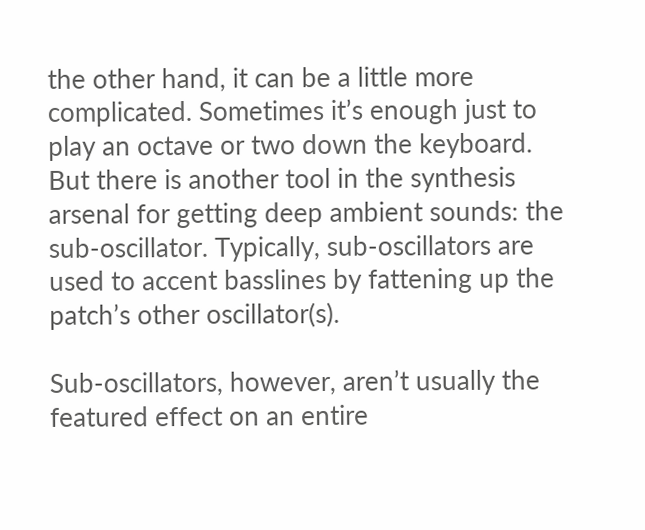the other hand, it can be a little more complicated. Sometimes it’s enough just to play an octave or two down the keyboard. But there is another tool in the synthesis arsenal for getting deep ambient sounds: the sub-oscillator. Typically, sub-oscillators are used to accent basslines by fattening up the patch’s other oscillator(s).

Sub-oscillators, however, aren’t usually the featured effect on an entire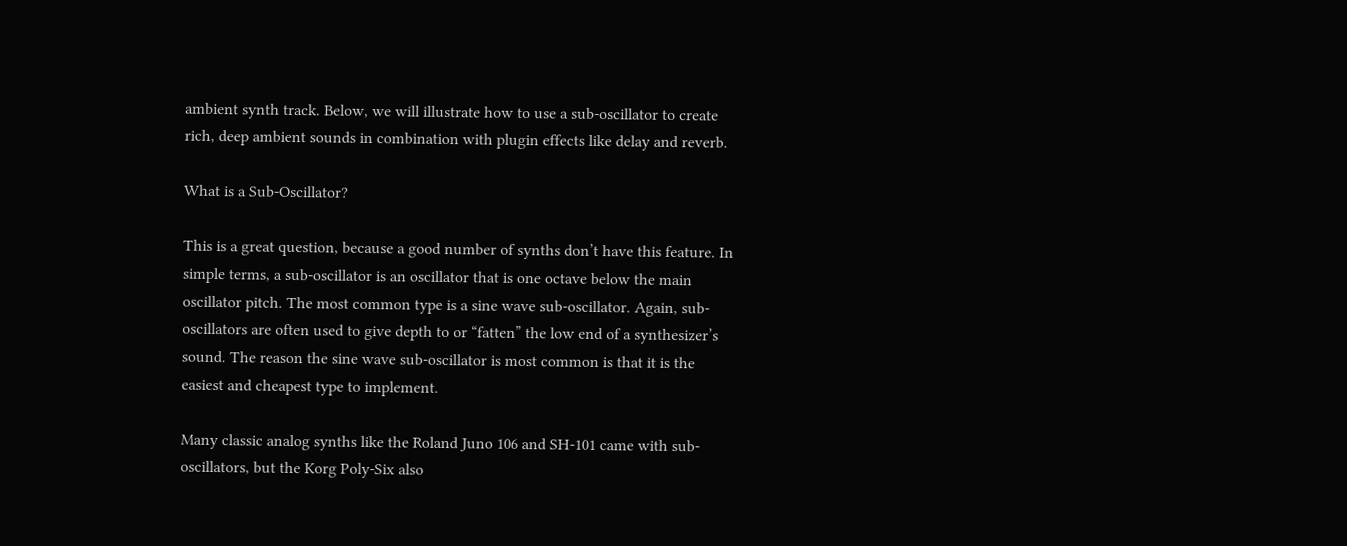ambient synth track. Below, we will illustrate how to use a sub-oscillator to create rich, deep ambient sounds in combination with plugin effects like delay and reverb.

What is a Sub-Oscillator?

This is a great question, because a good number of synths don’t have this feature. In simple terms, a sub-oscillator is an oscillator that is one octave below the main oscillator pitch. The most common type is a sine wave sub-oscillator. Again, sub-oscillators are often used to give depth to or “fatten” the low end of a synthesizer’s sound. The reason the sine wave sub-oscillator is most common is that it is the easiest and cheapest type to implement.

Many classic analog synths like the Roland Juno 106 and SH-101 came with sub-oscillators, but the Korg Poly-Six also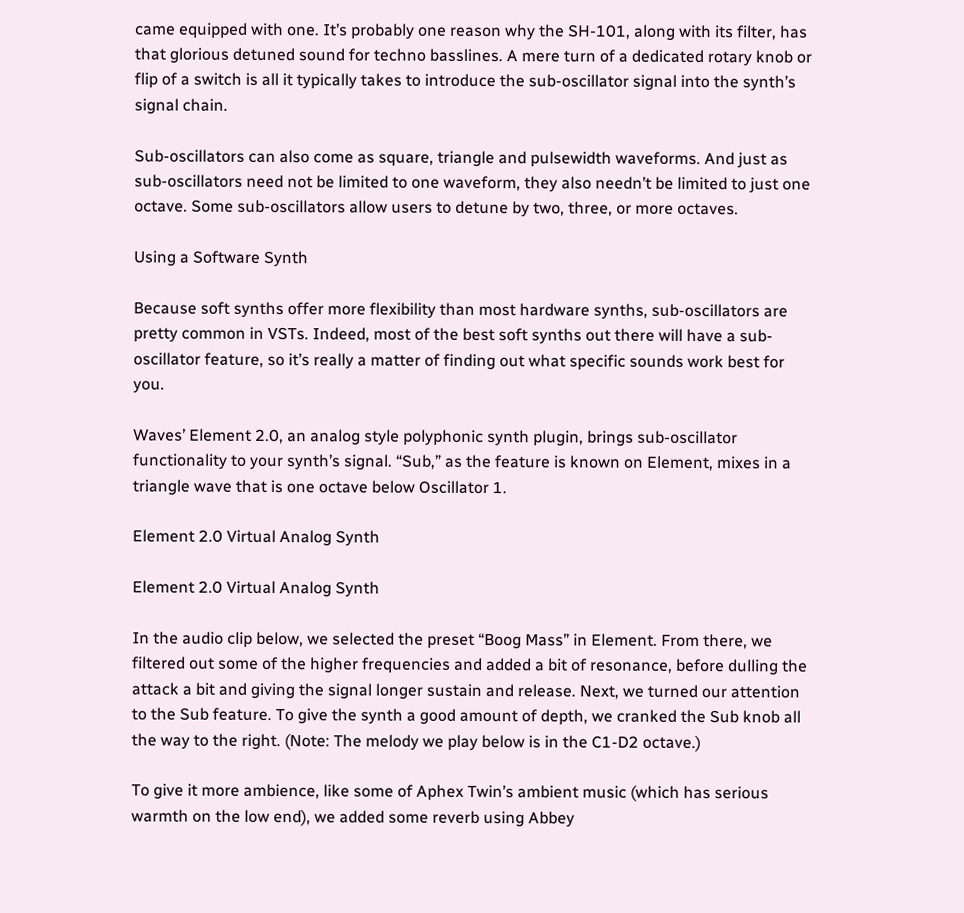came equipped with one. It’s probably one reason why the SH-101, along with its filter, has that glorious detuned sound for techno basslines. A mere turn of a dedicated rotary knob or flip of a switch is all it typically takes to introduce the sub-oscillator signal into the synth’s signal chain.

Sub-oscillators can also come as square, triangle and pulsewidth waveforms. And just as sub-oscillators need not be limited to one waveform, they also needn’t be limited to just one octave. Some sub-oscillators allow users to detune by two, three, or more octaves.

Using a Software Synth

Because soft synths offer more flexibility than most hardware synths, sub-oscillators are pretty common in VSTs. Indeed, most of the best soft synths out there will have a sub-oscillator feature, so it’s really a matter of finding out what specific sounds work best for you.

Waves’ Element 2.0, an analog style polyphonic synth plugin, brings sub-oscillator functionality to your synth’s signal. “Sub,” as the feature is known on Element, mixes in a triangle wave that is one octave below Oscillator 1.

Element 2.0 Virtual Analog Synth

Element 2.0 Virtual Analog Synth

In the audio clip below, we selected the preset “Boog Mass” in Element. From there, we filtered out some of the higher frequencies and added a bit of resonance, before dulling the attack a bit and giving the signal longer sustain and release. Next, we turned our attention to the Sub feature. To give the synth a good amount of depth, we cranked the Sub knob all the way to the right. (Note: The melody we play below is in the C1-D2 octave.)

To give it more ambience, like some of Aphex Twin’s ambient music (which has serious warmth on the low end), we added some reverb using Abbey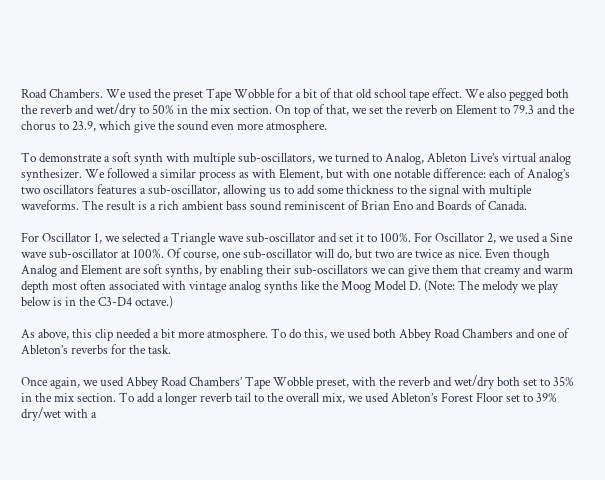Road Chambers. We used the preset Tape Wobble for a bit of that old school tape effect. We also pegged both the reverb and wet/dry to 50% in the mix section. On top of that, we set the reverb on Element to 79.3 and the chorus to 23.9, which give the sound even more atmosphere.

To demonstrate a soft synth with multiple sub-oscillators, we turned to Analog, Ableton Live’s virtual analog synthesizer. We followed a similar process as with Element, but with one notable difference: each of Analog’s two oscillators features a sub-oscillator, allowing us to add some thickness to the signal with multiple waveforms. The result is a rich ambient bass sound reminiscent of Brian Eno and Boards of Canada.

For Oscillator 1, we selected a Triangle wave sub-oscillator and set it to 100%. For Oscillator 2, we used a Sine wave sub-oscillator at 100%. Of course, one sub-oscillator will do, but two are twice as nice. Even though Analog and Element are soft synths, by enabling their sub-oscillators we can give them that creamy and warm depth most often associated with vintage analog synths like the Moog Model D. (Note: The melody we play below is in the C3-D4 octave.)

As above, this clip needed a bit more atmosphere. To do this, we used both Abbey Road Chambers and one of Ableton’s reverbs for the task.

Once again, we used Abbey Road Chambers’ Tape Wobble preset, with the reverb and wet/dry both set to 35% in the mix section. To add a longer reverb tail to the overall mix, we used Ableton’s Forest Floor set to 39% dry/wet with a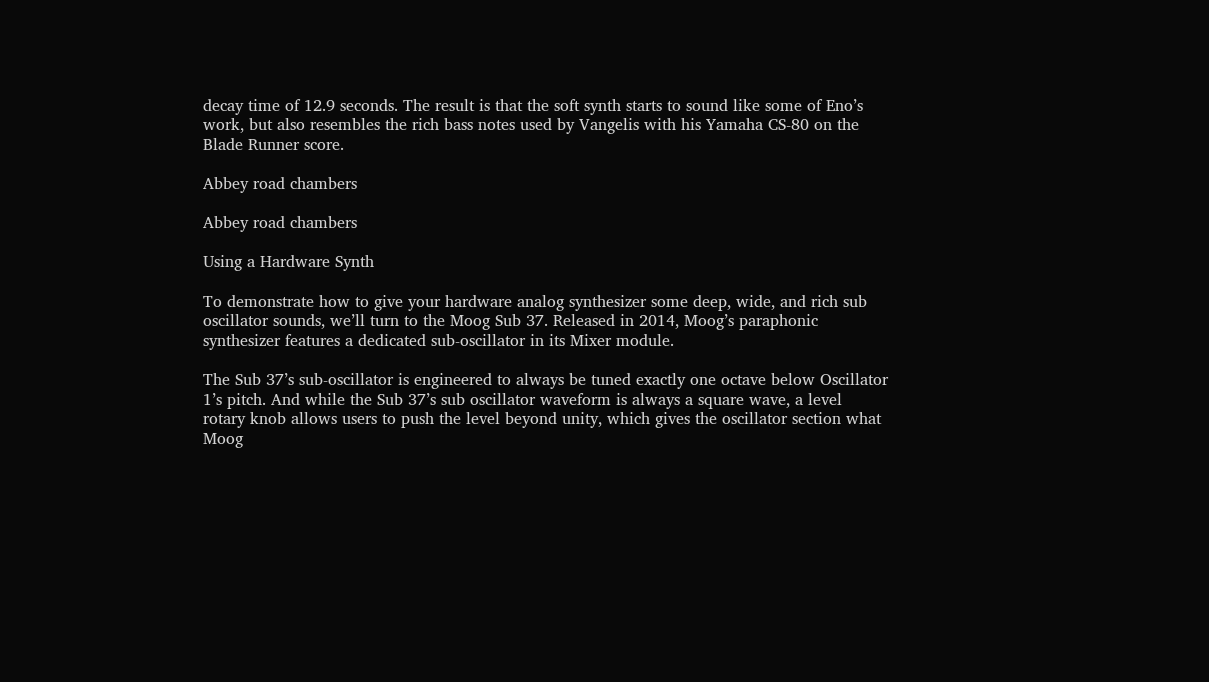decay time of 12.9 seconds. The result is that the soft synth starts to sound like some of Eno’s work, but also resembles the rich bass notes used by Vangelis with his Yamaha CS-80 on the Blade Runner score.

Abbey road chambers

Abbey road chambers

Using a Hardware Synth

To demonstrate how to give your hardware analog synthesizer some deep, wide, and rich sub oscillator sounds, we’ll turn to the Moog Sub 37. Released in 2014, Moog’s paraphonic synthesizer features a dedicated sub-oscillator in its Mixer module.

The Sub 37’s sub-oscillator is engineered to always be tuned exactly one octave below Oscillator 1’s pitch. And while the Sub 37’s sub oscillator waveform is always a square wave, a level rotary knob allows users to push the level beyond unity, which gives the oscillator section what Moog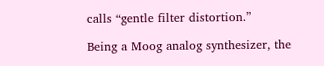calls “gentle filter distortion.”

Being a Moog analog synthesizer, the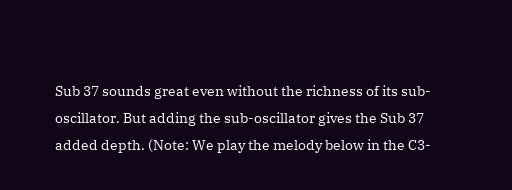Sub 37 sounds great even without the richness of its sub-oscillator. But adding the sub-oscillator gives the Sub 37 added depth. (Note: We play the melody below in the C3-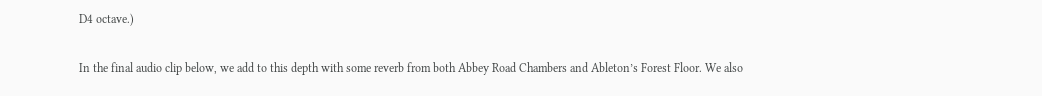D4 octave.)

In the final audio clip below, we add to this depth with some reverb from both Abbey Road Chambers and Ableton’s Forest Floor. We also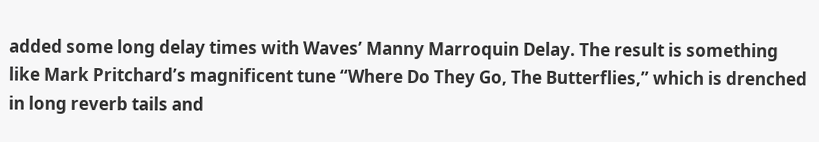added some long delay times with Waves’ Manny Marroquin Delay. The result is something like Mark Pritchard’s magnificent tune “Where Do They Go, The Butterflies,” which is drenched in long reverb tails and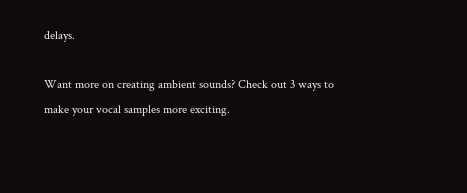delays.

Want more on creating ambient sounds? Check out 3 ways to make your vocal samples more exciting.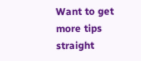Want to get more tips straight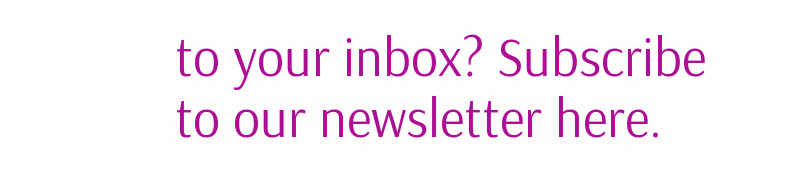to your inbox? Subscribe to our newsletter here.